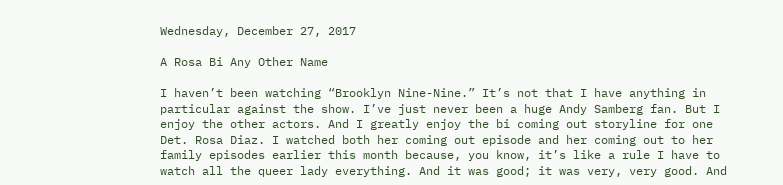Wednesday, December 27, 2017

A Rosa Bi Any Other Name

I haven’t been watching “Brooklyn Nine-Nine.” It’s not that I have anything in particular against the show. I’ve just never been a huge Andy Samberg fan. But I enjoy the other actors. And I greatly enjoy the bi coming out storyline for one Det. Rosa Diaz. I watched both her coming out episode and her coming out to her family episodes earlier this month because, you know, it’s like a rule I have to watch all the queer lady everything. And it was good; it was very, very good. And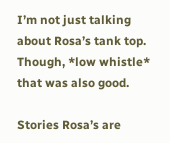I’m not just talking about Rosa’s tank top. Though, *low whistle* that was also good.

Stories Rosa’s are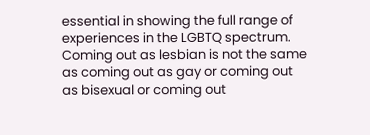essential in showing the full range of experiences in the LGBTQ spectrum. Coming out as lesbian is not the same as coming out as gay or coming out as bisexual or coming out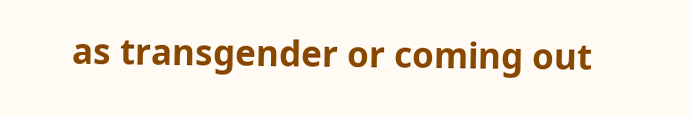as transgender or coming out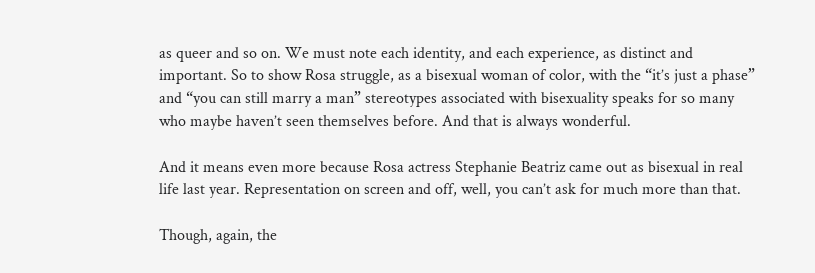as queer and so on. We must note each identity, and each experience, as distinct and important. So to show Rosa struggle, as a bisexual woman of color, with the “it’s just a phase” and “you can still marry a man” stereotypes associated with bisexuality speaks for so many who maybe haven’t seen themselves before. And that is always wonderful.

And it means even more because Rosa actress Stephanie Beatriz came out as bisexual in real life last year. Representation on screen and off, well, you can’t ask for much more than that.

Though, again, the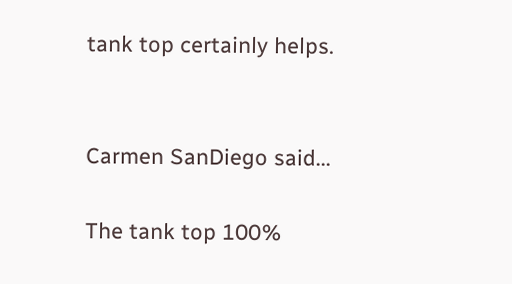tank top certainly helps.


Carmen SanDiego said...

The tank top 100%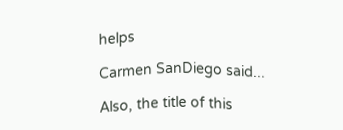helps

Carmen SanDiego said...

Also, the title of this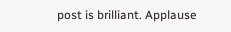post is brilliant. Applause